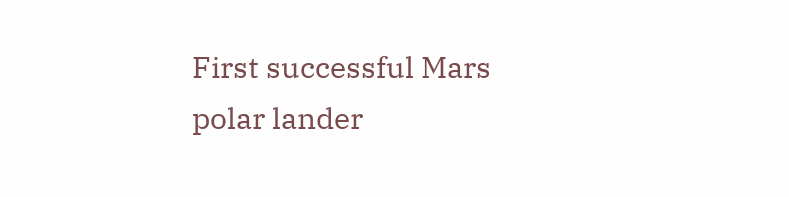First successful Mars polar lander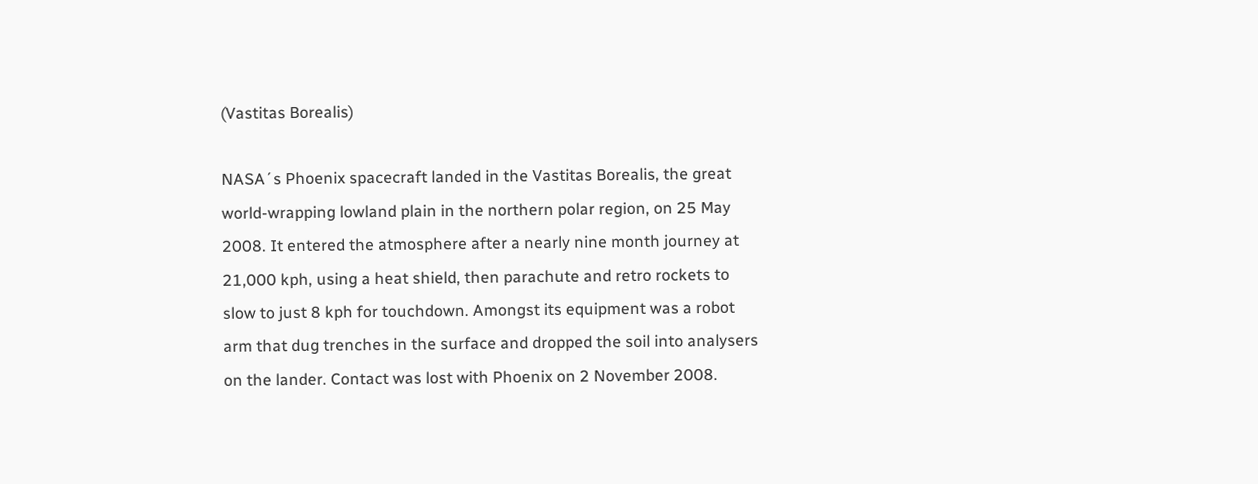(Vastitas Borealis)

NASA´s Phoenix spacecraft landed in the Vastitas Borealis, the great world-wrapping lowland plain in the northern polar region, on 25 May 2008. It entered the atmosphere after a nearly nine month journey at 21,000 kph, using a heat shield, then parachute and retro rockets to slow to just 8 kph for touchdown. Amongst its equipment was a robot arm that dug trenches in the surface and dropped the soil into analysers on the lander. Contact was lost with Phoenix on 2 November 2008.